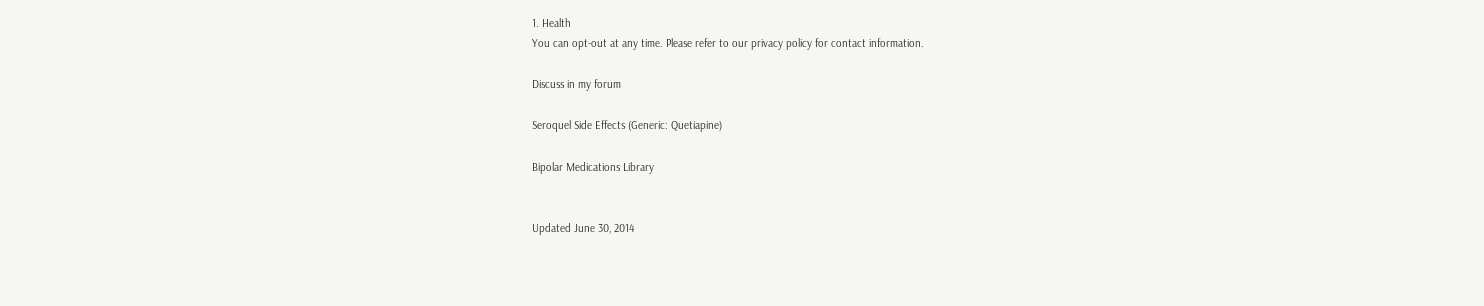1. Health
You can opt-out at any time. Please refer to our privacy policy for contact information.

Discuss in my forum

Seroquel Side Effects (Generic: Quetiapine)

Bipolar Medications Library


Updated June 30, 2014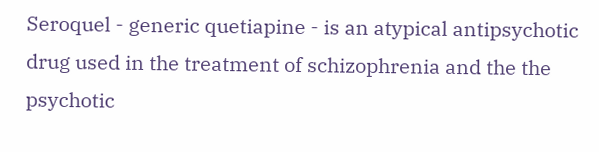Seroquel - generic quetiapine - is an atypical antipsychotic drug used in the treatment of schizophrenia and the the psychotic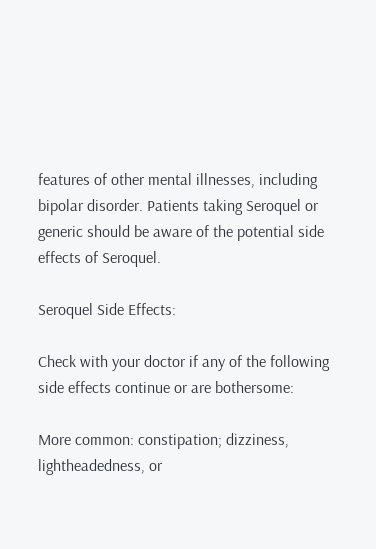features of other mental illnesses, including bipolar disorder. Patients taking Seroquel or generic should be aware of the potential side effects of Seroquel.

Seroquel Side Effects:

Check with your doctor if any of the following side effects continue or are bothersome:

More common: constipation; dizziness, lightheadedness, or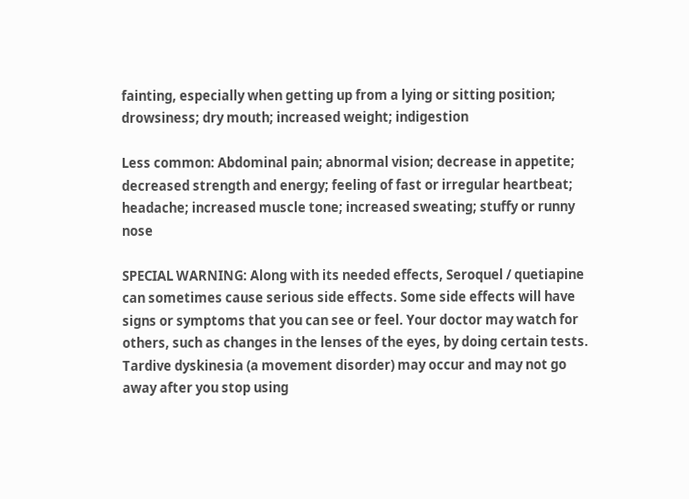fainting, especially when getting up from a lying or sitting position; drowsiness; dry mouth; increased weight; indigestion

Less common: Abdominal pain; abnormal vision; decrease in appetite; decreased strength and energy; feeling of fast or irregular heartbeat; headache; increased muscle tone; increased sweating; stuffy or runny nose

SPECIAL WARNING: Along with its needed effects, Seroquel / quetiapine can sometimes cause serious side effects. Some side effects will have signs or symptoms that you can see or feel. Your doctor may watch for others, such as changes in the lenses of the eyes, by doing certain tests. Tardive dyskinesia (a movement disorder) may occur and may not go away after you stop using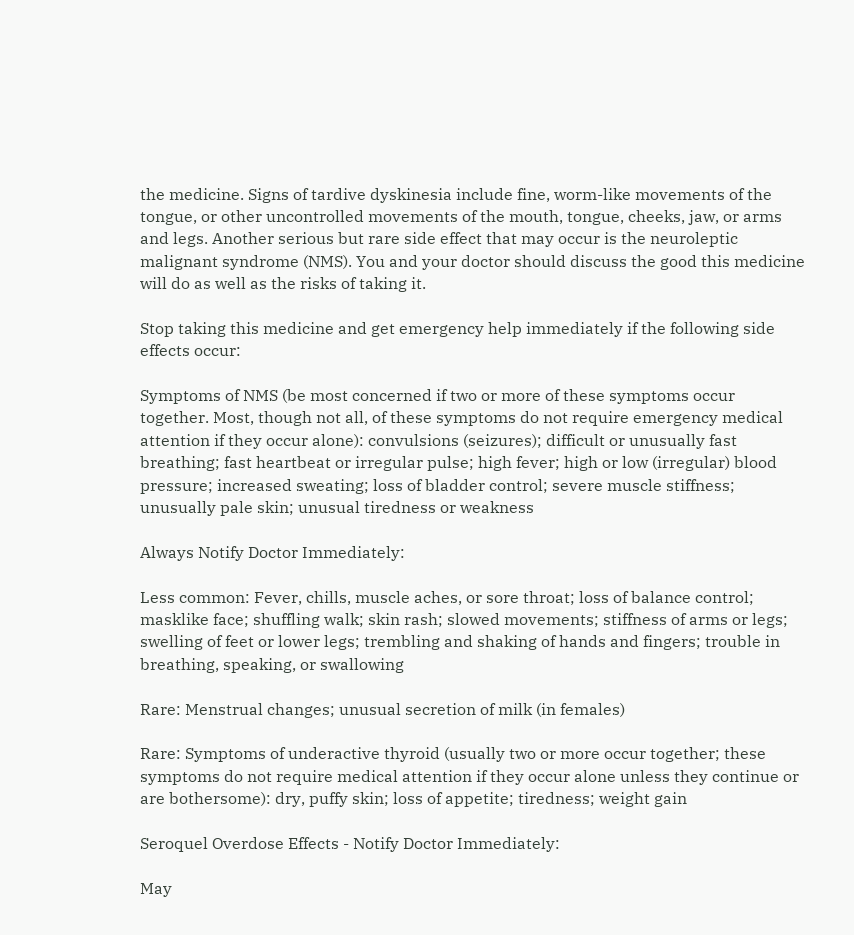the medicine. Signs of tardive dyskinesia include fine, worm-like movements of the tongue, or other uncontrolled movements of the mouth, tongue, cheeks, jaw, or arms and legs. Another serious but rare side effect that may occur is the neuroleptic malignant syndrome (NMS). You and your doctor should discuss the good this medicine will do as well as the risks of taking it.

Stop taking this medicine and get emergency help immediately if the following side effects occur:

Symptoms of NMS (be most concerned if two or more of these symptoms occur together. Most, though not all, of these symptoms do not require emergency medical attention if they occur alone): convulsions (seizures); difficult or unusually fast breathing; fast heartbeat or irregular pulse; high fever; high or low (irregular) blood pressure; increased sweating; loss of bladder control; severe muscle stiffness; unusually pale skin; unusual tiredness or weakness

Always Notify Doctor Immediately:

Less common: Fever, chills, muscle aches, or sore throat; loss of balance control; masklike face; shuffling walk; skin rash; slowed movements; stiffness of arms or legs; swelling of feet or lower legs; trembling and shaking of hands and fingers; trouble in breathing, speaking, or swallowing

Rare: Menstrual changes; unusual secretion of milk (in females)

Rare: Symptoms of underactive thyroid (usually two or more occur together; these symptoms do not require medical attention if they occur alone unless they continue or are bothersome): dry, puffy skin; loss of appetite; tiredness; weight gain

Seroquel Overdose Effects - Notify Doctor Immediately:

May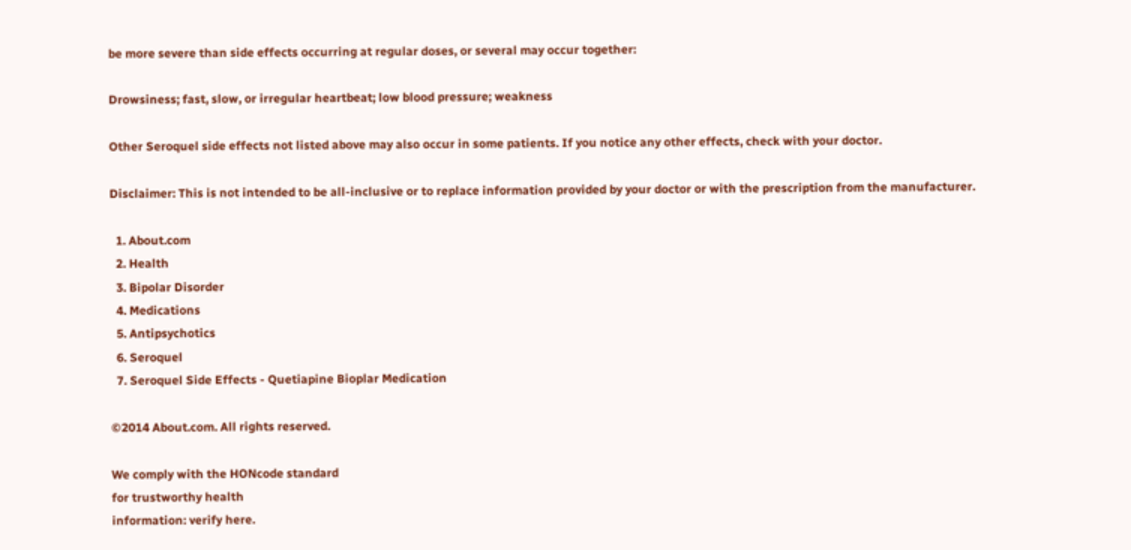be more severe than side effects occurring at regular doses, or several may occur together:

Drowsiness; fast, slow, or irregular heartbeat; low blood pressure; weakness

Other Seroquel side effects not listed above may also occur in some patients. If you notice any other effects, check with your doctor.

Disclaimer: This is not intended to be all-inclusive or to replace information provided by your doctor or with the prescription from the manufacturer.

  1. About.com
  2. Health
  3. Bipolar Disorder
  4. Medications
  5. Antipsychotics
  6. Seroquel
  7. Seroquel Side Effects - Quetiapine Bioplar Medication

©2014 About.com. All rights reserved.

We comply with the HONcode standard
for trustworthy health
information: verify here.